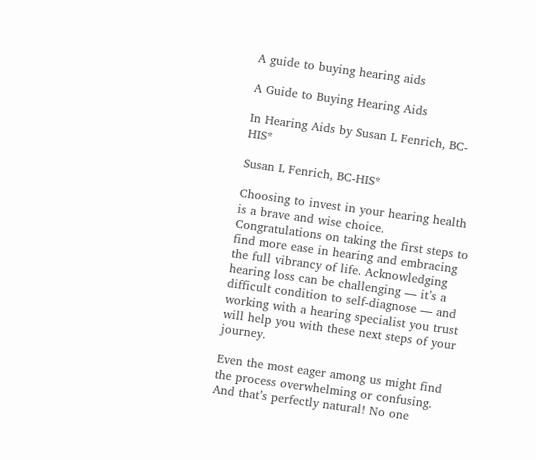A guide to buying hearing aids

A Guide to Buying Hearing Aids

In Hearing Aids by Susan L Fenrich, BC-HIS*

Susan L Fenrich, BC-HIS*

Choosing to invest in your hearing health is a brave and wise choice. Congratulations on taking the first steps to find more ease in hearing and embracing the full vibrancy of life. Acknowledging hearing loss can be challenging — it’s a difficult condition to self-diagnose — and working with a hearing specialist you trust will help you with these next steps of your journey.

Even the most eager among us might find the process overwhelming or confusing. And that’s perfectly natural! No one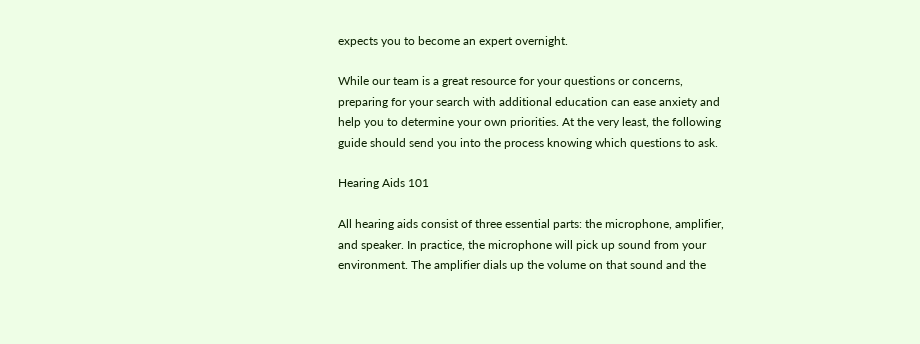expects you to become an expert overnight.

While our team is a great resource for your questions or concerns, preparing for your search with additional education can ease anxiety and help you to determine your own priorities. At the very least, the following guide should send you into the process knowing which questions to ask.

Hearing Aids 101

All hearing aids consist of three essential parts: the microphone, amplifier, and speaker. In practice, the microphone will pick up sound from your environment. The amplifier dials up the volume on that sound and the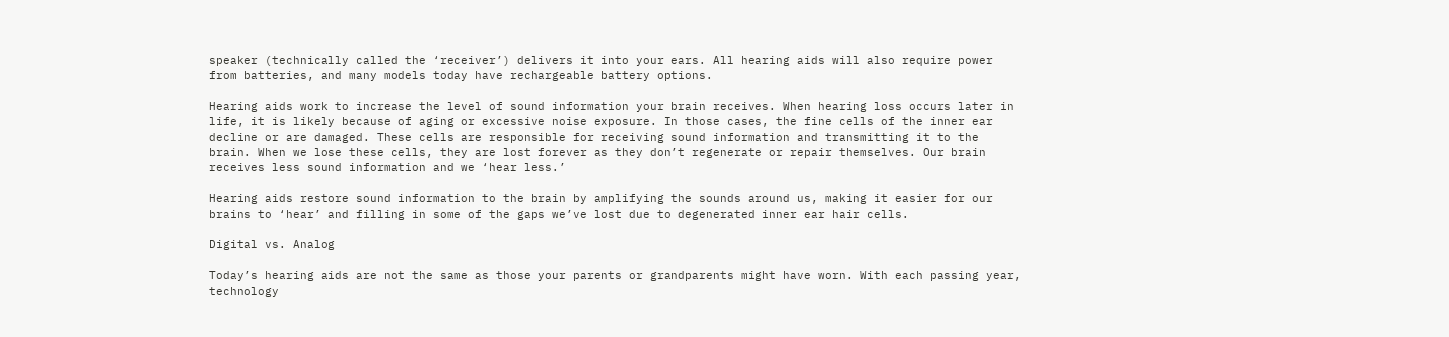speaker (technically called the ‘receiver’) delivers it into your ears. All hearing aids will also require power from batteries, and many models today have rechargeable battery options.

Hearing aids work to increase the level of sound information your brain receives. When hearing loss occurs later in life, it is likely because of aging or excessive noise exposure. In those cases, the fine cells of the inner ear decline or are damaged. These cells are responsible for receiving sound information and transmitting it to the brain. When we lose these cells, they are lost forever as they don’t regenerate or repair themselves. Our brain receives less sound information and we ‘hear less.’

Hearing aids restore sound information to the brain by amplifying the sounds around us, making it easier for our brains to ‘hear’ and filling in some of the gaps we’ve lost due to degenerated inner ear hair cells.

Digital vs. Analog

Today’s hearing aids are not the same as those your parents or grandparents might have worn. With each passing year, technology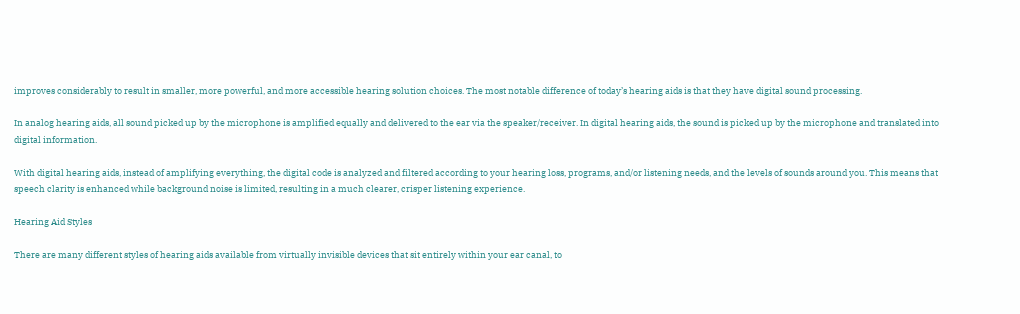improves considerably to result in smaller, more powerful, and more accessible hearing solution choices. The most notable difference of today’s hearing aids is that they have digital sound processing.

In analog hearing aids, all sound picked up by the microphone is amplified equally and delivered to the ear via the speaker/receiver. In digital hearing aids, the sound is picked up by the microphone and translated into digital information.

With digital hearing aids, instead of amplifying everything, the digital code is analyzed and filtered according to your hearing loss, programs, and/or listening needs, and the levels of sounds around you. This means that speech clarity is enhanced while background noise is limited, resulting in a much clearer, crisper listening experience.

Hearing Aid Styles

There are many different styles of hearing aids available from virtually invisible devices that sit entirely within your ear canal, to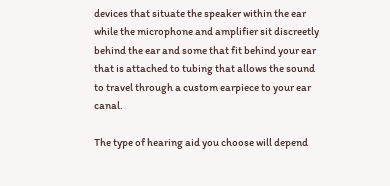devices that situate the speaker within the ear while the microphone and amplifier sit discreetly behind the ear and some that fit behind your ear that is attached to tubing that allows the sound to travel through a custom earpiece to your ear canal.

The type of hearing aid you choose will depend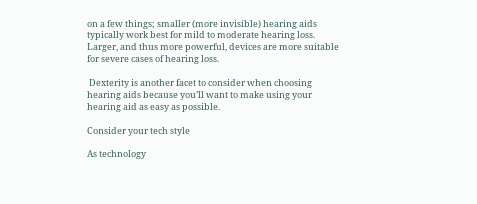on a few things; smaller (more invisible) hearing aids typically work best for mild to moderate hearing loss. Larger, and thus more powerful, devices are more suitable for severe cases of hearing loss.

 Dexterity is another facet to consider when choosing hearing aids because you’ll want to make using your hearing aid as easy as possible.

Consider your tech style

As technology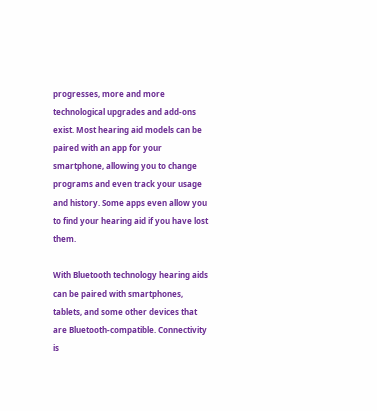progresses, more and more technological upgrades and add-ons exist. Most hearing aid models can be paired with an app for your smartphone, allowing you to change programs and even track your usage and history. Some apps even allow you to find your hearing aid if you have lost them.

With Bluetooth technology hearing aids can be paired with smartphones,  tablets, and some other devices that are Bluetooth-compatible. Connectivity is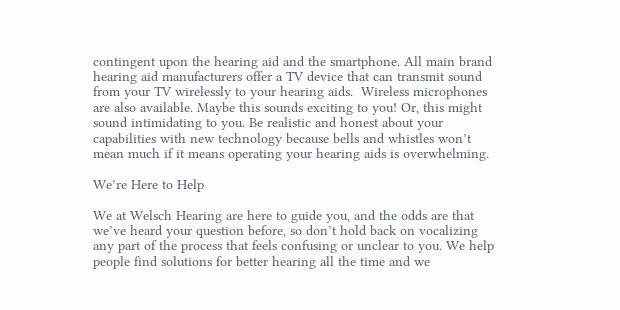contingent upon the hearing aid and the smartphone. All main brand hearing aid manufacturers offer a TV device that can transmit sound from your TV wirelessly to your hearing aids.  Wireless microphones are also available. Maybe this sounds exciting to you! Or, this might sound intimidating to you. Be realistic and honest about your capabilities with new technology because bells and whistles won’t mean much if it means operating your hearing aids is overwhelming.

We’re Here to Help

We at Welsch Hearing are here to guide you, and the odds are that we’ve heard your question before, so don’t hold back on vocalizing any part of the process that feels confusing or unclear to you. We help people find solutions for better hearing all the time and we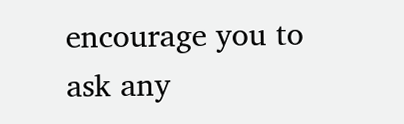encourage you to ask any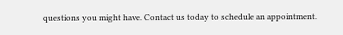questions you might have. Contact us today to schedule an appointment.